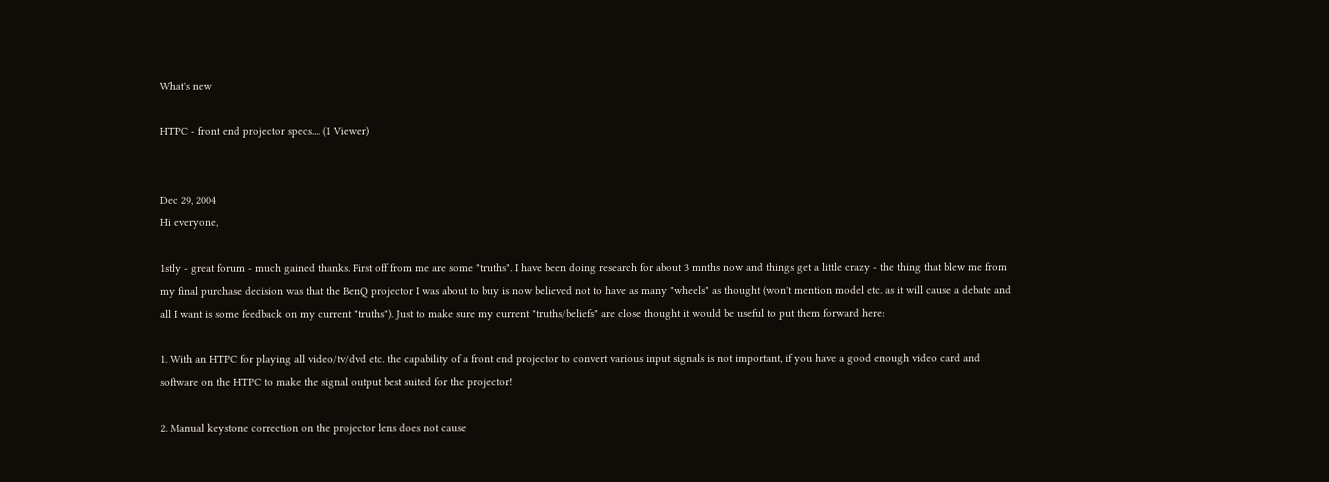What's new

HTPC - front end projector specs.... (1 Viewer)


Dec 29, 2004
Hi everyone,

1stly - great forum - much gained thanks. First off from me are some "truths". I have been doing research for about 3 mnths now and things get a little crazy - the thing that blew me from my final purchase decision was that the BenQ projector I was about to buy is now believed not to have as many "wheels" as thought (won't mention model etc. as it will cause a debate and all I want is some feedback on my current "truths"). Just to make sure my current "truths/beliefs" are close thought it would be useful to put them forward here:

1. With an HTPC for playing all video/tv/dvd etc. the capability of a front end projector to convert various input signals is not important, if you have a good enough video card and software on the HTPC to make the signal output best suited for the projector!

2. Manual keystone correction on the projector lens does not cause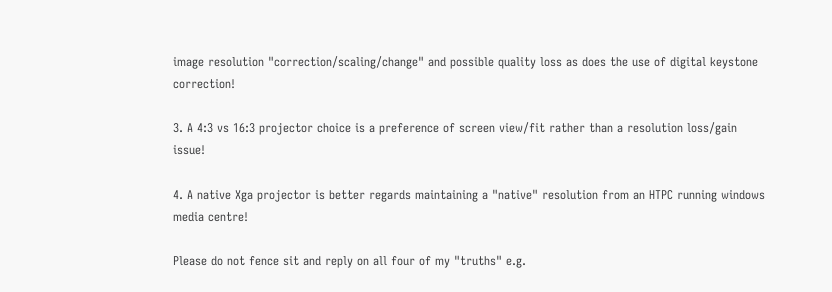image resolution "correction/scaling/change" and possible quality loss as does the use of digital keystone correction!

3. A 4:3 vs 16:3 projector choice is a preference of screen view/fit rather than a resolution loss/gain issue!

4. A native Xga projector is better regards maintaining a "native" resolution from an HTPC running windows media centre!

Please do not fence sit and reply on all four of my "truths" e.g.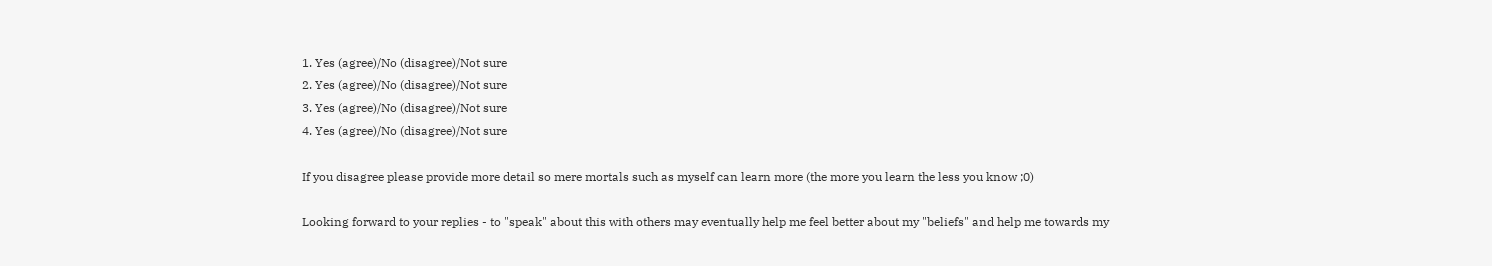1. Yes (agree)/No (disagree)/Not sure
2. Yes (agree)/No (disagree)/Not sure
3. Yes (agree)/No (disagree)/Not sure
4. Yes (agree)/No (disagree)/Not sure

If you disagree please provide more detail so mere mortals such as myself can learn more (the more you learn the less you know ;0)

Looking forward to your replies - to "speak" about this with others may eventually help me feel better about my "beliefs" and help me towards my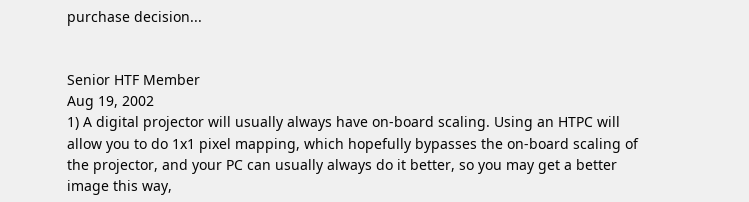purchase decision...


Senior HTF Member
Aug 19, 2002
1) A digital projector will usually always have on-board scaling. Using an HTPC will allow you to do 1x1 pixel mapping, which hopefully bypasses the on-board scaling of the projector, and your PC can usually always do it better, so you may get a better image this way,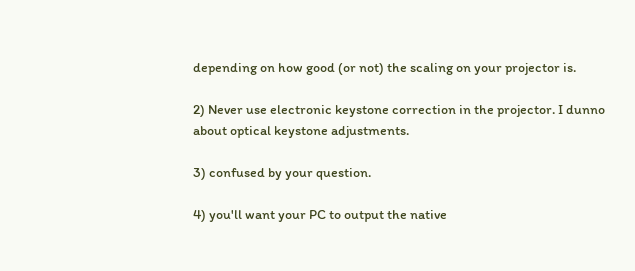depending on how good (or not) the scaling on your projector is.

2) Never use electronic keystone correction in the projector. I dunno about optical keystone adjustments.

3) confused by your question.

4) you'll want your PC to output the native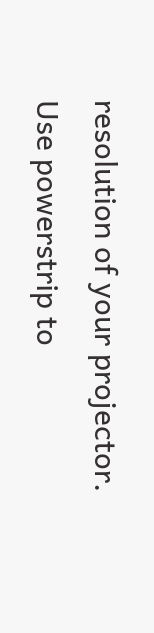resolution of your projector. Use powerstrip to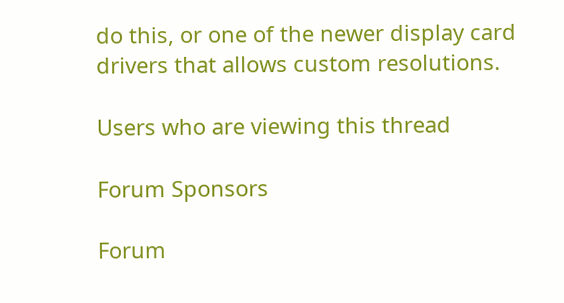do this, or one of the newer display card drivers that allows custom resolutions.

Users who are viewing this thread

Forum Sponsors

Forum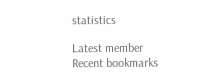statistics

Latest member
Recent bookmarks